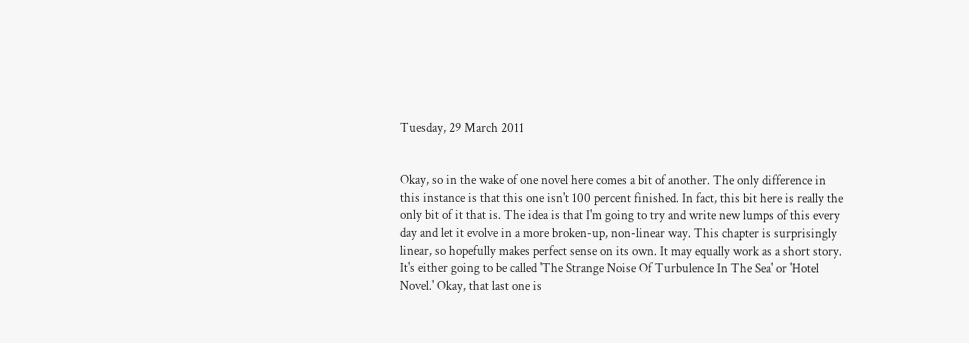Tuesday, 29 March 2011


Okay, so in the wake of one novel here comes a bit of another. The only difference in this instance is that this one isn't 100 percent finished. In fact, this bit here is really the only bit of it that is. The idea is that I'm going to try and write new lumps of this every day and let it evolve in a more broken-up, non-linear way. This chapter is surprisingly linear, so hopefully makes perfect sense on its own. It may equally work as a short story. It's either going to be called 'The Strange Noise Of Turbulence In The Sea' or 'Hotel Novel.' Okay, that last one is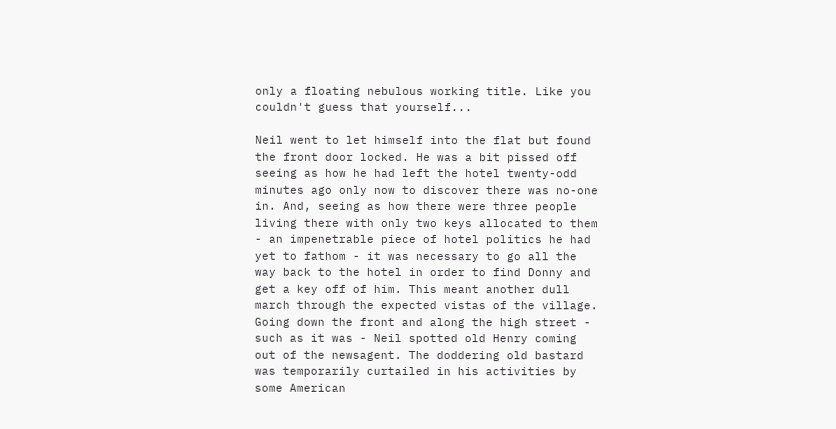only a floating nebulous working title. Like you couldn't guess that yourself...

Neil went to let himself into the flat but found the front door locked. He was a bit pissed off seeing as how he had left the hotel twenty-odd minutes ago only now to discover there was no-one in. And, seeing as how there were three people living there with only two keys allocated to them - an impenetrable piece of hotel politics he had yet to fathom - it was necessary to go all the way back to the hotel in order to find Donny and get a key off of him. This meant another dull march through the expected vistas of the village.
Going down the front and along the high street - such as it was - Neil spotted old Henry coming out of the newsagent. The doddering old bastard was temporarily curtailed in his activities by some American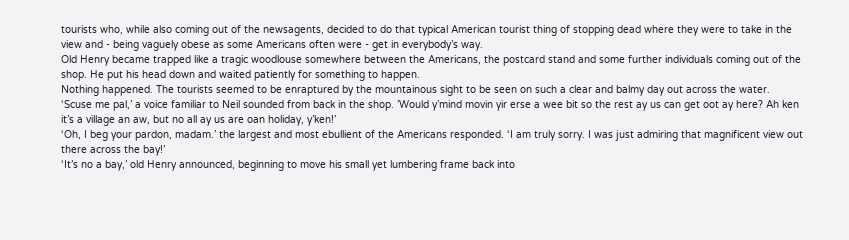tourists who, while also coming out of the newsagents, decided to do that typical American tourist thing of stopping dead where they were to take in the view and - being vaguely obese as some Americans often were - get in everybody’s way.
Old Henry became trapped like a tragic woodlouse somewhere between the Americans, the postcard stand and some further individuals coming out of the shop. He put his head down and waited patiently for something to happen.
Nothing happened. The tourists seemed to be enraptured by the mountainous sight to be seen on such a clear and balmy day out across the water.
‘Scuse me pal,’ a voice familiar to Neil sounded from back in the shop. ’Would y’mind movin yir erse a wee bit so the rest ay us can get oot ay here? Ah ken it’s a village an aw, but no all ay us are oan holiday, y’ken!’
‘Oh, I beg your pardon, madam.’ the largest and most ebullient of the Americans responded. ‘I am truly sorry. I was just admiring that magnificent view out there across the bay!’
‘It’s no a bay,’ old Henry announced, beginning to move his small yet lumbering frame back into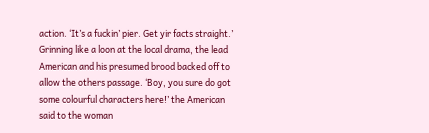action. ‘It’s a fuckin’ pier. Get yir facts straight.’
Grinning like a loon at the local drama, the lead American and his presumed brood backed off to allow the others passage. ‘Boy, you sure do got some colourful characters here!’ the American said to the woman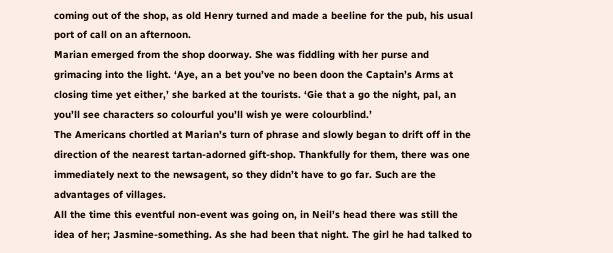coming out of the shop, as old Henry turned and made a beeline for the pub, his usual port of call on an afternoon.
Marian emerged from the shop doorway. She was fiddling with her purse and grimacing into the light. ‘Aye, an a bet you’ve no been doon the Captain’s Arms at closing time yet either,’ she barked at the tourists. ‘Gie that a go the night, pal, an you’ll see characters so colourful you’ll wish ye were colourblind.’
The Americans chortled at Marian’s turn of phrase and slowly began to drift off in the direction of the nearest tartan-adorned gift-shop. Thankfully for them, there was one immediately next to the newsagent, so they didn’t have to go far. Such are the advantages of villages.
All the time this eventful non-event was going on, in Neil’s head there was still the idea of her; Jasmine-something. As she had been that night. The girl he had talked to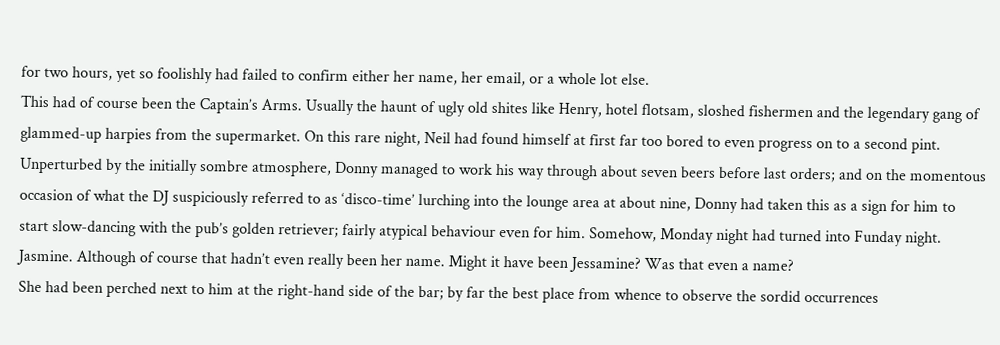for two hours, yet so foolishly had failed to confirm either her name, her email, or a whole lot else.
This had of course been the Captain’s Arms. Usually the haunt of ugly old shites like Henry, hotel flotsam, sloshed fishermen and the legendary gang of glammed-up harpies from the supermarket. On this rare night, Neil had found himself at first far too bored to even progress on to a second pint. Unperturbed by the initially sombre atmosphere, Donny managed to work his way through about seven beers before last orders; and on the momentous occasion of what the DJ suspiciously referred to as ‘disco-time’ lurching into the lounge area at about nine, Donny had taken this as a sign for him to start slow-dancing with the pub’s golden retriever; fairly atypical behaviour even for him. Somehow, Monday night had turned into Funday night.
Jasmine. Although of course that hadn’t even really been her name. Might it have been Jessamine? Was that even a name?
She had been perched next to him at the right-hand side of the bar; by far the best place from whence to observe the sordid occurrences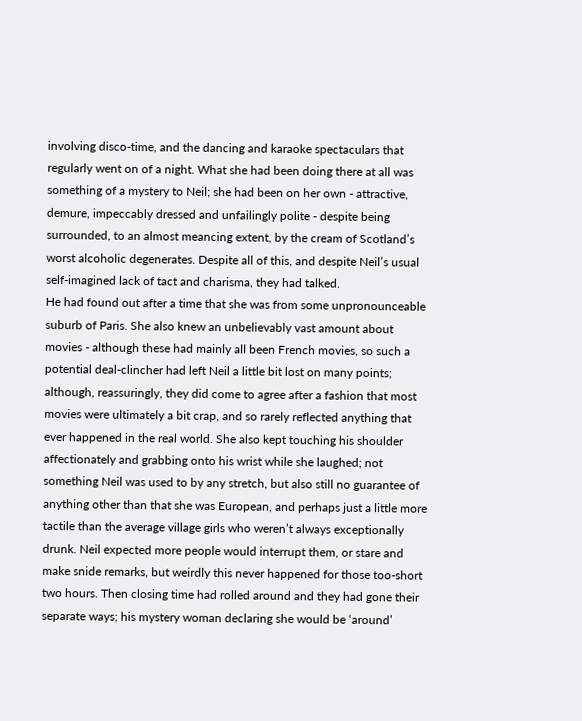involving disco-time, and the dancing and karaoke spectaculars that regularly went on of a night. What she had been doing there at all was something of a mystery to Neil; she had been on her own - attractive, demure, impeccably dressed and unfailingly polite - despite being surrounded, to an almost meancing extent, by the cream of Scotland’s worst alcoholic degenerates. Despite all of this, and despite Neil’s usual self-imagined lack of tact and charisma, they had talked.
He had found out after a time that she was from some unpronounceable suburb of Paris. She also knew an unbelievably vast amount about movies - although these had mainly all been French movies, so such a potential deal-clincher had left Neil a little bit lost on many points; although, reassuringly, they did come to agree after a fashion that most movies were ultimately a bit crap, and so rarely reflected anything that ever happened in the real world. She also kept touching his shoulder affectionately and grabbing onto his wrist while she laughed; not something Neil was used to by any stretch, but also still no guarantee of anything other than that she was European, and perhaps just a little more tactile than the average village girls who weren’t always exceptionally drunk. Neil expected more people would interrupt them, or stare and make snide remarks, but weirdly this never happened for those too-short two hours. Then closing time had rolled around and they had gone their separate ways; his mystery woman declaring she would be ‘around’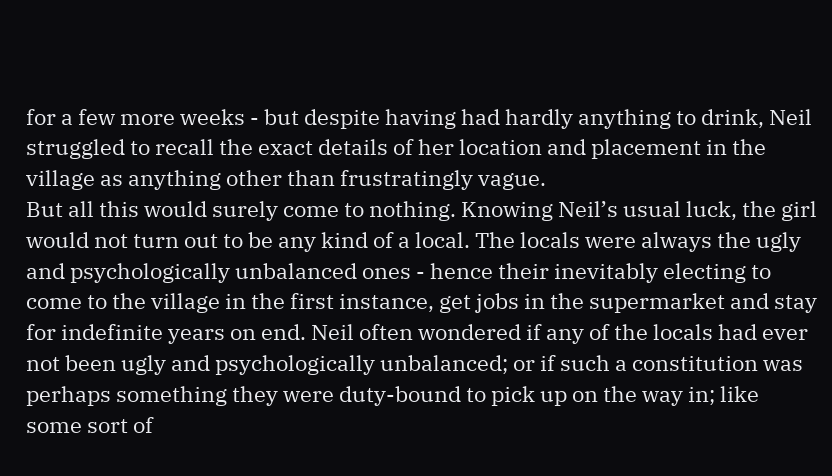for a few more weeks - but despite having had hardly anything to drink, Neil struggled to recall the exact details of her location and placement in the village as anything other than frustratingly vague.
But all this would surely come to nothing. Knowing Neil’s usual luck, the girl would not turn out to be any kind of a local. The locals were always the ugly and psychologically unbalanced ones - hence their inevitably electing to come to the village in the first instance, get jobs in the supermarket and stay for indefinite years on end. Neil often wondered if any of the locals had ever not been ugly and psychologically unbalanced; or if such a constitution was perhaps something they were duty-bound to pick up on the way in; like some sort of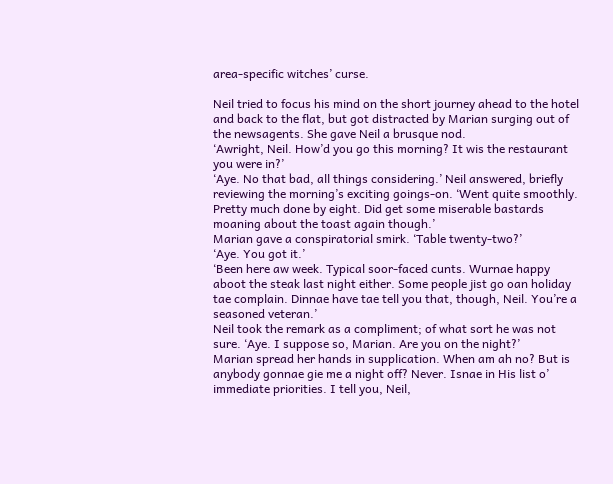area-specific witches’ curse.

Neil tried to focus his mind on the short journey ahead to the hotel and back to the flat, but got distracted by Marian surging out of the newsagents. She gave Neil a brusque nod.
‘Awright, Neil. How’d you go this morning? It wis the restaurant you were in?’
‘Aye. No that bad, all things considering.’ Neil answered, briefly reviewing the morning’s exciting goings-on. ‘Went quite smoothly. Pretty much done by eight. Did get some miserable bastards moaning about the toast again though.’
Marian gave a conspiratorial smirk. ‘Table twenty-two?’
‘Aye. You got it.’
‘Been here aw week. Typical soor-faced cunts. Wurnae happy aboot the steak last night either. Some people jist go oan holiday tae complain. Dinnae have tae tell you that, though, Neil. You’re a seasoned veteran.’
Neil took the remark as a compliment; of what sort he was not sure. ‘Aye. I suppose so, Marian. Are you on the night?’
Marian spread her hands in supplication. When am ah no? But is anybody gonnae gie me a night off? Never. Isnae in His list o’ immediate priorities. I tell you, Neil,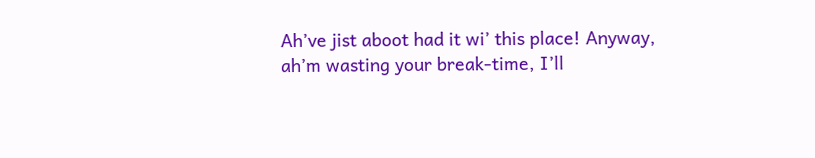Ah’ve jist aboot had it wi’ this place! Anyway, ah’m wasting your break-time, I’ll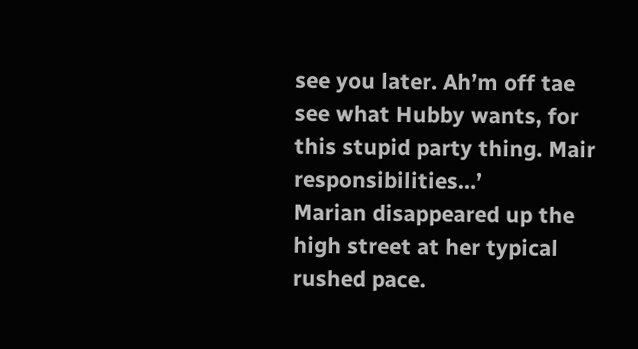see you later. Ah’m off tae see what Hubby wants, for this stupid party thing. Mair responsibilities…’
Marian disappeared up the high street at her typical rushed pace.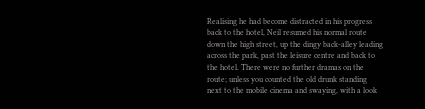Realising he had become distracted in his progress back to the hotel, Neil resumed his normal route down the high street, up the dingy back-alley leading across the park, past the leisure centre and back to the hotel. There were no further dramas on the route; unless you counted the old drunk standing next to the mobile cinema and swaying, with a look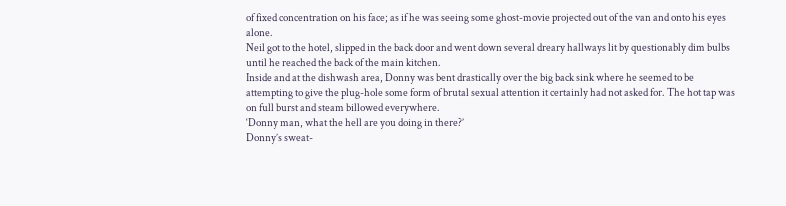of fixed concentration on his face; as if he was seeing some ghost-movie projected out of the van and onto his eyes alone.
Neil got to the hotel, slipped in the back door and went down several dreary hallways lit by questionably dim bulbs until he reached the back of the main kitchen.
Inside and at the dishwash area, Donny was bent drastically over the big back sink where he seemed to be attempting to give the plug-hole some form of brutal sexual attention it certainly had not asked for. The hot tap was on full burst and steam billowed everywhere.
‘Donny man, what the hell are you doing in there?’
Donny’s sweat-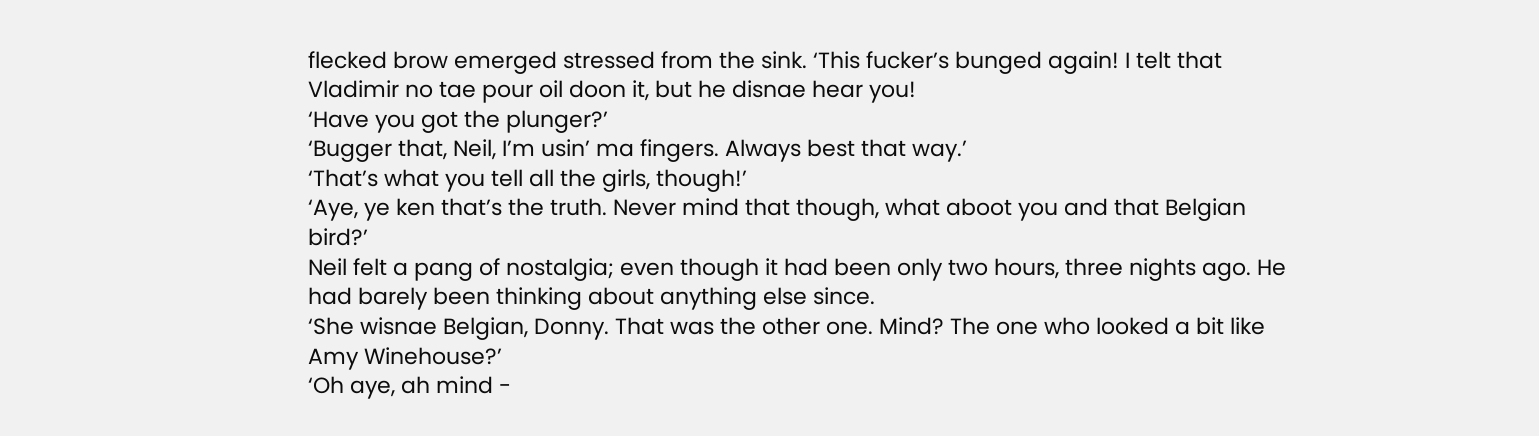flecked brow emerged stressed from the sink. ‘This fucker’s bunged again! I telt that Vladimir no tae pour oil doon it, but he disnae hear you!
‘Have you got the plunger?’
‘Bugger that, Neil, I’m usin’ ma fingers. Always best that way.’
‘That’s what you tell all the girls, though!’
‘Aye, ye ken that’s the truth. Never mind that though, what aboot you and that Belgian bird?’
Neil felt a pang of nostalgia; even though it had been only two hours, three nights ago. He had barely been thinking about anything else since.
‘She wisnae Belgian, Donny. That was the other one. Mind? The one who looked a bit like Amy Winehouse?’
‘Oh aye, ah mind -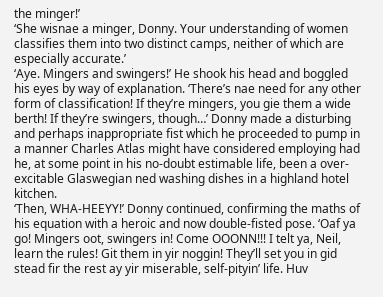the minger!’
‘She wisnae a minger, Donny. Your understanding of women classifies them into two distinct camps, neither of which are especially accurate.’
‘Aye. Mingers and swingers!’ He shook his head and boggled his eyes by way of explanation. ‘There’s nae need for any other form of classification! If they’re mingers, you gie them a wide berth! If they’re swingers, though…’ Donny made a disturbing and perhaps inappropriate fist which he proceeded to pump in a manner Charles Atlas might have considered employing had he, at some point in his no-doubt estimable life, been a over-excitable Glaswegian ned washing dishes in a highland hotel kitchen.
‘Then, WHA-HEEYY!’ Donny continued, confirming the maths of his equation with a heroic and now double-fisted pose. ‘Oaf ya go! Mingers oot, swingers in! Come OOONN!!! I telt ya, Neil, learn the rules! Git them in yir noggin! They’ll set you in gid stead fir the rest ay yir miserable, self-pityin’ life. Huv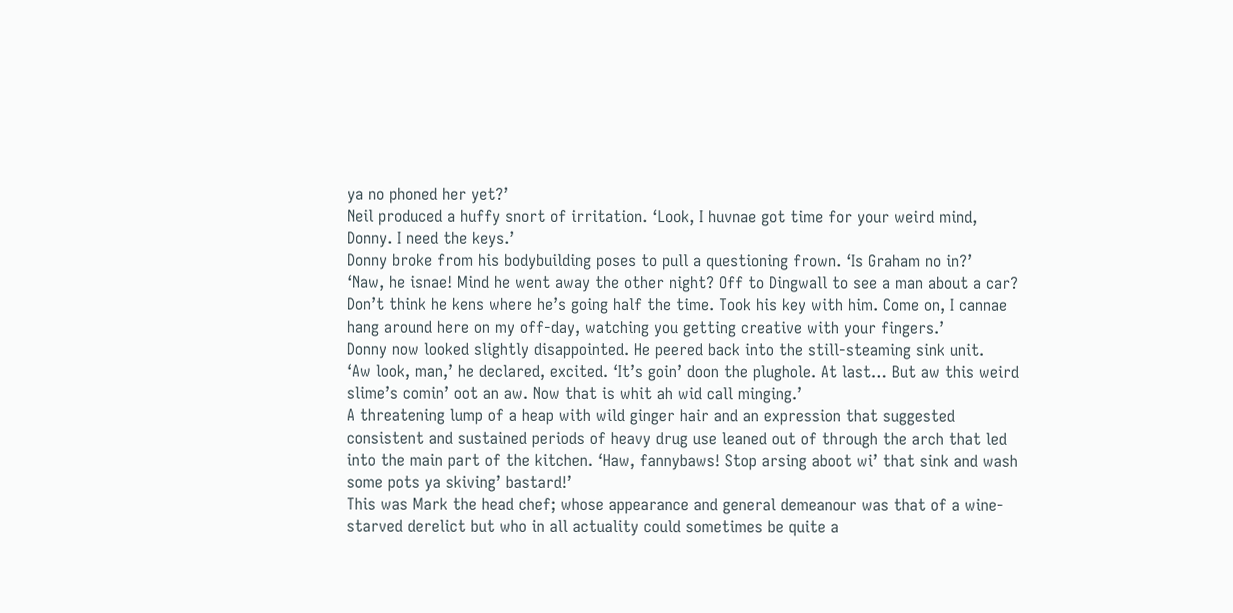ya no phoned her yet?’
Neil produced a huffy snort of irritation. ‘Look, I huvnae got time for your weird mind, Donny. I need the keys.’
Donny broke from his bodybuilding poses to pull a questioning frown. ‘Is Graham no in?’
‘Naw, he isnae! Mind he went away the other night? Off to Dingwall to see a man about a car? Don’t think he kens where he’s going half the time. Took his key with him. Come on, I cannae hang around here on my off-day, watching you getting creative with your fingers.’
Donny now looked slightly disappointed. He peered back into the still-steaming sink unit.
‘Aw look, man,’ he declared, excited. ‘It’s goin’ doon the plughole. At last… But aw this weird slime’s comin’ oot an aw. Now that is whit ah wid call minging.’
A threatening lump of a heap with wild ginger hair and an expression that suggested consistent and sustained periods of heavy drug use leaned out of through the arch that led into the main part of the kitchen. ‘Haw, fannybaws! Stop arsing aboot wi’ that sink and wash some pots ya skiving’ bastard!’
This was Mark the head chef; whose appearance and general demeanour was that of a wine-starved derelict but who in all actuality could sometimes be quite a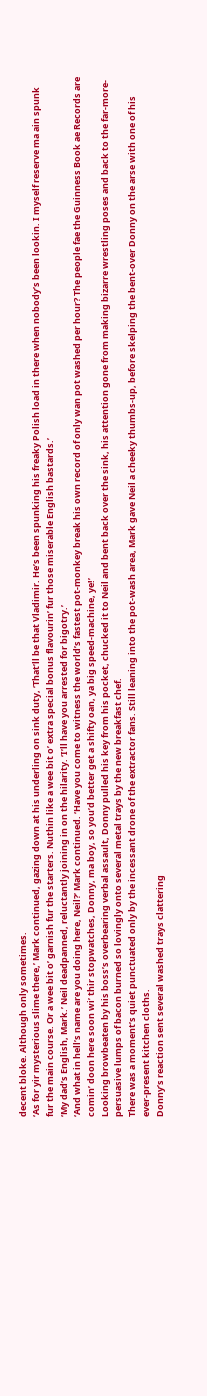decent bloke. Although only sometimes.
‘As for yir mysterious slime there,’ Mark continued, gazing down at his underling on sink duty, ‘That’ll be that Vladimir. He’s been spunking his freaky Polish load in there when nobody’s been lookin. I myself reserve ma ain spunk fur the main course. Or a wee bit o’ garnish fur the starters. Nuthin like a wee bit o’ extra special bonus flavourin’ fur those miserable English bastards.’
‘My dad’s English, Mark.’ Neil deadpanned, reluctantly joining in on the hilarity. ‘I’ll have you arrested for bigotry.’
‘And what in hell’s name are you doing here, Neil?’ Mark continued. ‘Have you come to witness the world’s fastest pot-monkey break his own record of only wan pot washed per hour? The people fae the Guinness Book ae Records are comin’ doon here soon wi’ thir stopwatches, Donny, ma boy, so you’d better get a shifty oan, ya big speed-machine, ye!’
Looking browbeaten by his boss’s overbearing verbal assault, Donny pulled his key from his pocket, chucked it to Neil and bent back over the sink, his attention gone from making bizarre wrestling poses and back to the far-more-persuasive lumps of bacon burned so lovingly onto several metal trays by the new breakfast chef.
There was a moment’s quiet punctuated only by the incessant drone of the extractor fans. Still leaning into the pot-wash area, Mark gave Neil a cheeky thumbs-up, before skelping the bent-over Donny on the arse with one of his ever-present kitchen cloths.
Donny’s reaction sent several washed trays clattering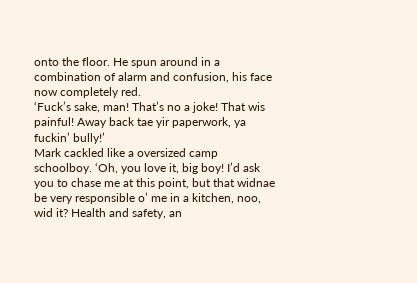onto the floor. He spun around in a combination of alarm and confusion, his face now completely red.
‘Fuck’s sake, man! That’s no a joke! That wis painful! Away back tae yir paperwork, ya fuckin’ bully!’
Mark cackled like a oversized camp schoolboy. ‘Oh, you love it, big boy! I’d ask you to chase me at this point, but that widnae be very responsible o’ me in a kitchen, noo, wid it? Health and safety, an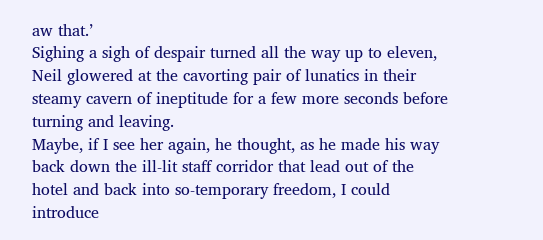aw that.’
Sighing a sigh of despair turned all the way up to eleven, Neil glowered at the cavorting pair of lunatics in their steamy cavern of ineptitude for a few more seconds before turning and leaving.
Maybe, if I see her again, he thought, as he made his way back down the ill-lit staff corridor that lead out of the hotel and back into so-temporary freedom, I could introduce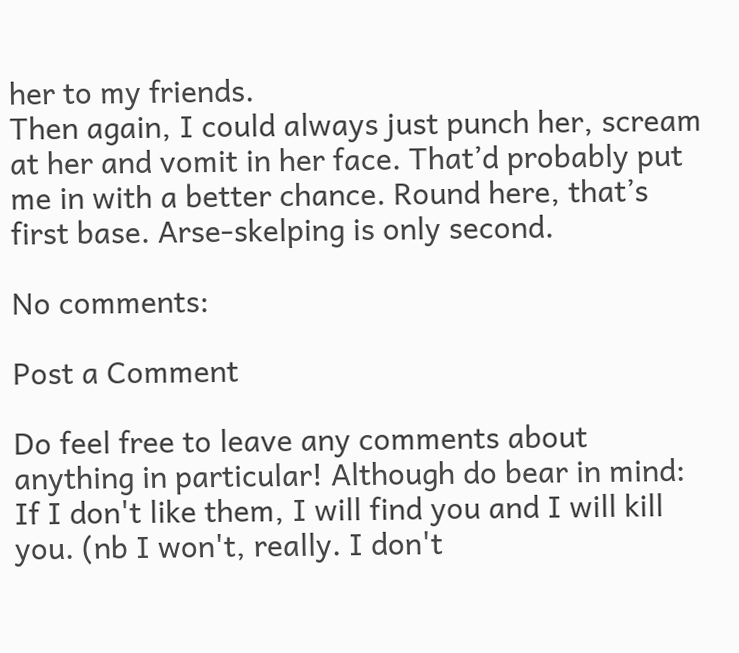her to my friends.
Then again, I could always just punch her, scream at her and vomit in her face. That’d probably put me in with a better chance. Round here, that’s first base. Arse-skelping is only second.

No comments:

Post a Comment

Do feel free to leave any comments about anything in particular! Although do bear in mind: If I don't like them, I will find you and I will kill you. (nb I won't, really. I don't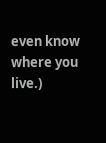even know where you live.)